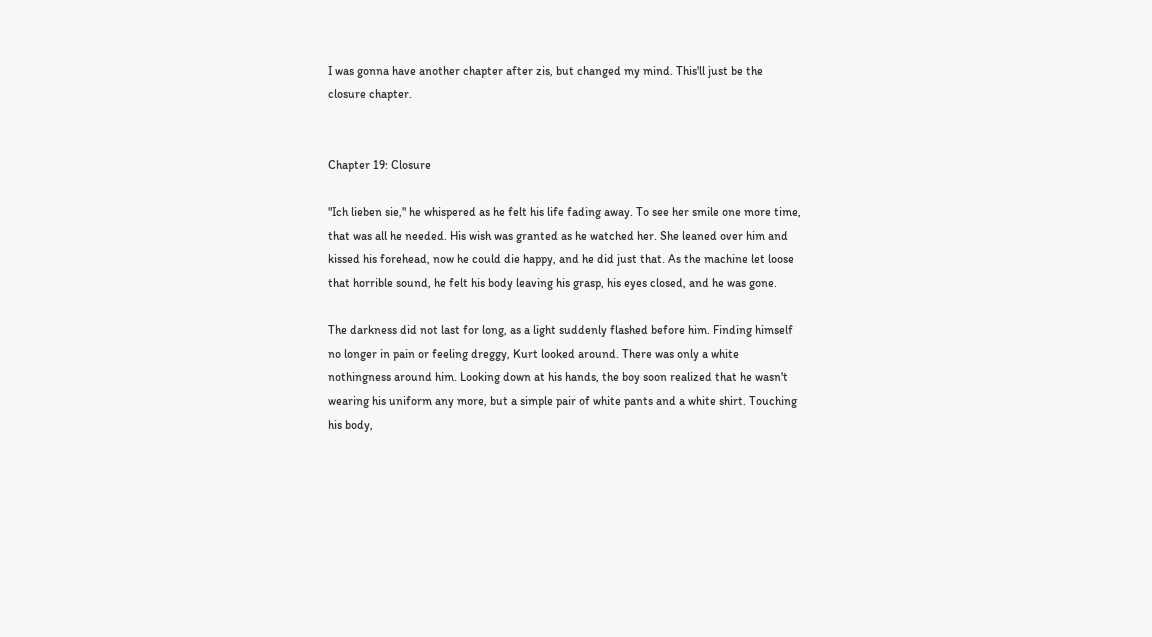I was gonna have another chapter after zis, but changed my mind. This'll just be the closure chapter.


Chapter 19: Closure

"Ich lieben sie," he whispered as he felt his life fading away. To see her smile one more time, that was all he needed. His wish was granted as he watched her. She leaned over him and kissed his forehead, now he could die happy, and he did just that. As the machine let loose that horrible sound, he felt his body leaving his grasp, his eyes closed, and he was gone.

The darkness did not last for long, as a light suddenly flashed before him. Finding himself no longer in pain or feeling dreggy, Kurt looked around. There was only a white nothingness around him. Looking down at his hands, the boy soon realized that he wasn't wearing his uniform any more, but a simple pair of white pants and a white shirt. Touching his body,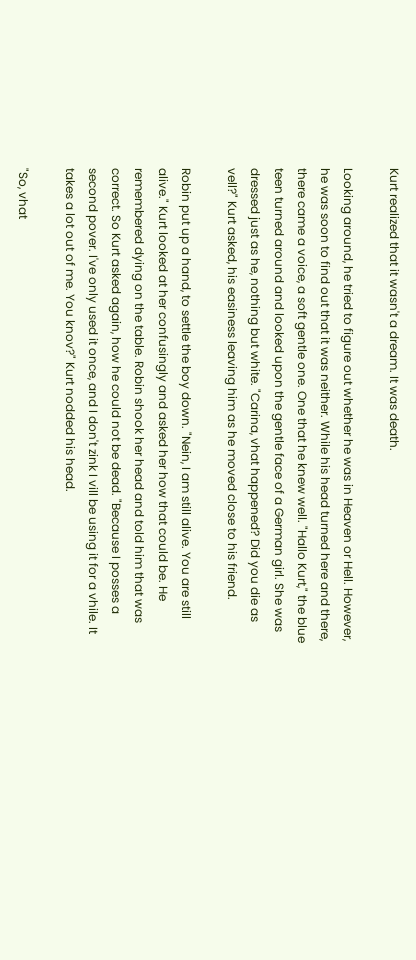Kurt realized that it wasn't a dream. It was death.

Looking around, he tried to figure out whether he was in Heaven or Hell. However, he was soon to find out that it was neither. While his head turned here and there, there came a voice, a soft gentle one. One that he knew well. "Hallo Kurt," the blue teen turned around and looked upon the gentle face of a German girl. She was dressed just as he, nothing but white. "Carina, vhat happened? Did you die as vell?" Kurt asked, his easiness leaving him as he moved close to his friend.

Robin put up a hand, to settle the boy down. "Nein, I am still alive. You are still alive." Kurt looked at her confusingly and asked her how that could be. He remembered dying on the table. Robin shook her head and told him that was correct. So Kurt asked again, how he could not be dead. "Because I posses a second pover. I've only used it once, and I don't zink I vill be using it for a vhile. It takes a lot out of me. You knov?" Kurt nodded his head.

"So, vhat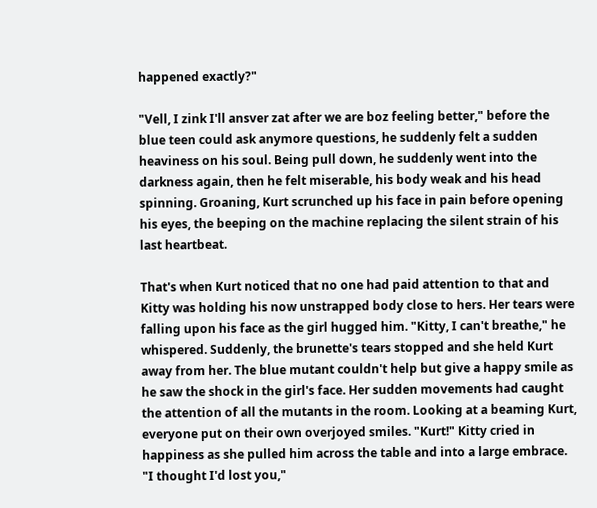happened exactly?"

"Vell, I zink I'll ansver zat after we are boz feeling better," before the blue teen could ask anymore questions, he suddenly felt a sudden heaviness on his soul. Being pull down, he suddenly went into the darkness again, then he felt miserable, his body weak and his head spinning. Groaning, Kurt scrunched up his face in pain before opening his eyes, the beeping on the machine replacing the silent strain of his last heartbeat.

That's when Kurt noticed that no one had paid attention to that and Kitty was holding his now unstrapped body close to hers. Her tears were falling upon his face as the girl hugged him. "Kitty, I can't breathe," he whispered. Suddenly, the brunette's tears stopped and she held Kurt away from her. The blue mutant couldn't help but give a happy smile as he saw the shock in the girl's face. Her sudden movements had caught the attention of all the mutants in the room. Looking at a beaming Kurt, everyone put on their own overjoyed smiles. "Kurt!" Kitty cried in happiness as she pulled him across the table and into a large embrace. "I thought I'd lost you,"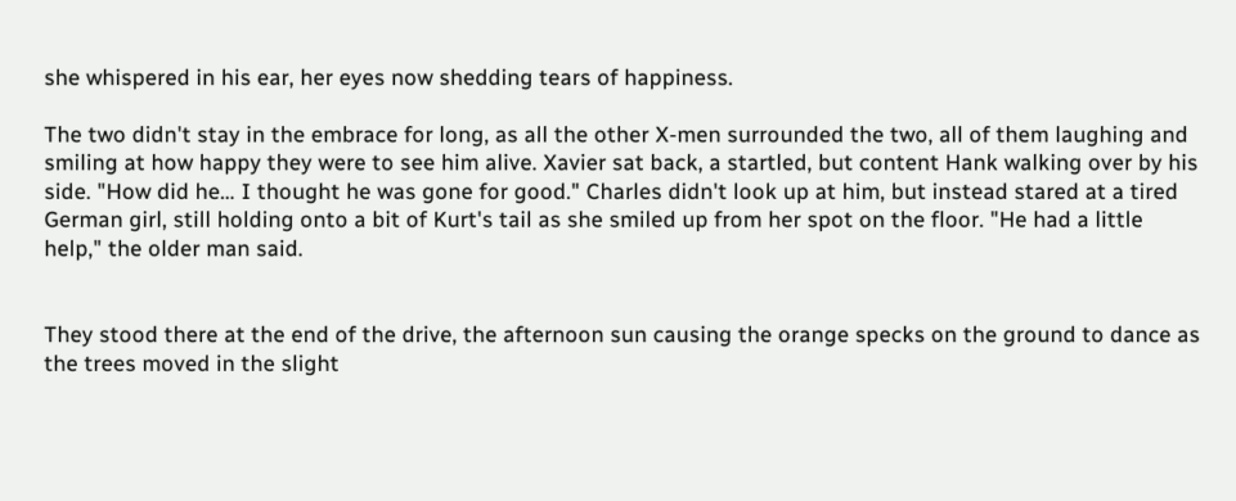she whispered in his ear, her eyes now shedding tears of happiness.

The two didn't stay in the embrace for long, as all the other X-men surrounded the two, all of them laughing and smiling at how happy they were to see him alive. Xavier sat back, a startled, but content Hank walking over by his side. "How did he… I thought he was gone for good." Charles didn't look up at him, but instead stared at a tired German girl, still holding onto a bit of Kurt's tail as she smiled up from her spot on the floor. "He had a little help," the older man said.


They stood there at the end of the drive, the afternoon sun causing the orange specks on the ground to dance as the trees moved in the slight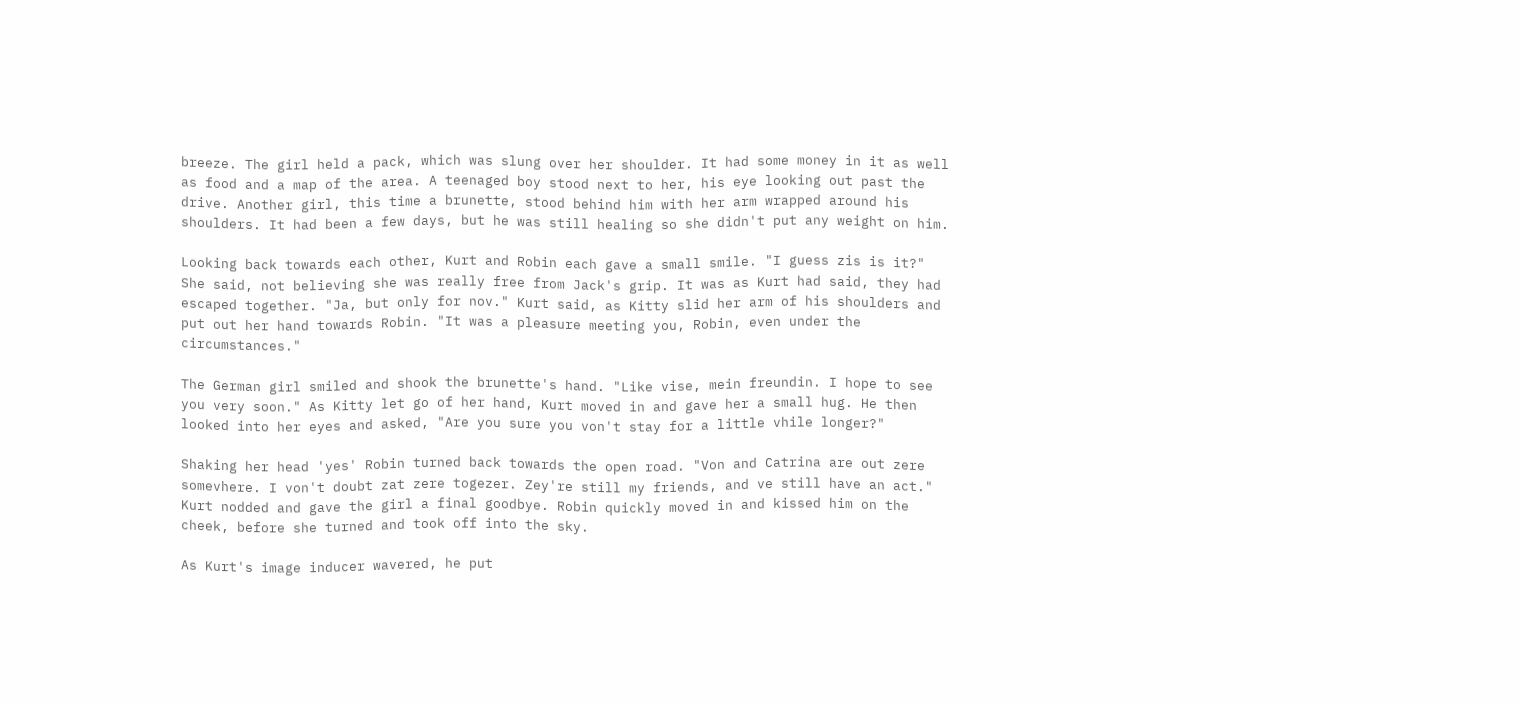breeze. The girl held a pack, which was slung over her shoulder. It had some money in it as well as food and a map of the area. A teenaged boy stood next to her, his eye looking out past the drive. Another girl, this time a brunette, stood behind him with her arm wrapped around his shoulders. It had been a few days, but he was still healing so she didn't put any weight on him.

Looking back towards each other, Kurt and Robin each gave a small smile. "I guess zis is it?" She said, not believing she was really free from Jack's grip. It was as Kurt had said, they had escaped together. "Ja, but only for nov." Kurt said, as Kitty slid her arm of his shoulders and put out her hand towards Robin. "It was a pleasure meeting you, Robin, even under the circumstances."

The German girl smiled and shook the brunette's hand. "Like vise, mein freundin. I hope to see you very soon." As Kitty let go of her hand, Kurt moved in and gave her a small hug. He then looked into her eyes and asked, "Are you sure you von't stay for a little vhile longer?"

Shaking her head 'yes' Robin turned back towards the open road. "Von and Catrina are out zere somevhere. I von't doubt zat zere togezer. Zey're still my friends, and ve still have an act." Kurt nodded and gave the girl a final goodbye. Robin quickly moved in and kissed him on the cheek, before she turned and took off into the sky.

As Kurt's image inducer wavered, he put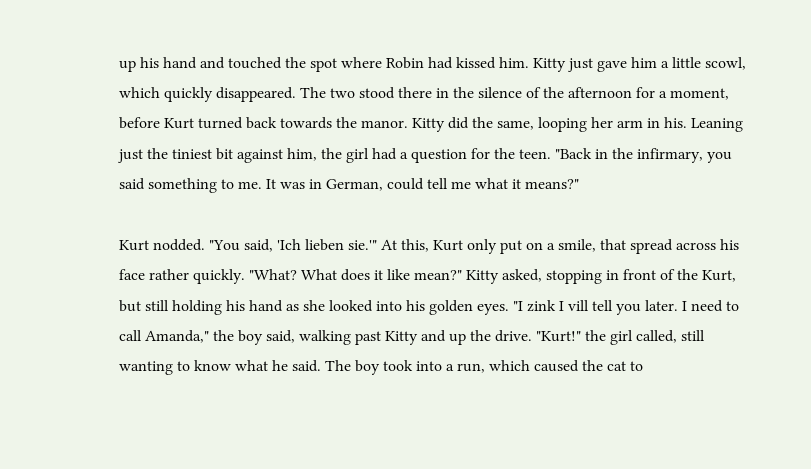up his hand and touched the spot where Robin had kissed him. Kitty just gave him a little scowl, which quickly disappeared. The two stood there in the silence of the afternoon for a moment, before Kurt turned back towards the manor. Kitty did the same, looping her arm in his. Leaning just the tiniest bit against him, the girl had a question for the teen. "Back in the infirmary, you said something to me. It was in German, could tell me what it means?"

Kurt nodded. "You said, 'Ich lieben sie.'" At this, Kurt only put on a smile, that spread across his face rather quickly. "What? What does it like mean?" Kitty asked, stopping in front of the Kurt, but still holding his hand as she looked into his golden eyes. "I zink I vill tell you later. I need to call Amanda," the boy said, walking past Kitty and up the drive. "Kurt!" the girl called, still wanting to know what he said. The boy took into a run, which caused the cat to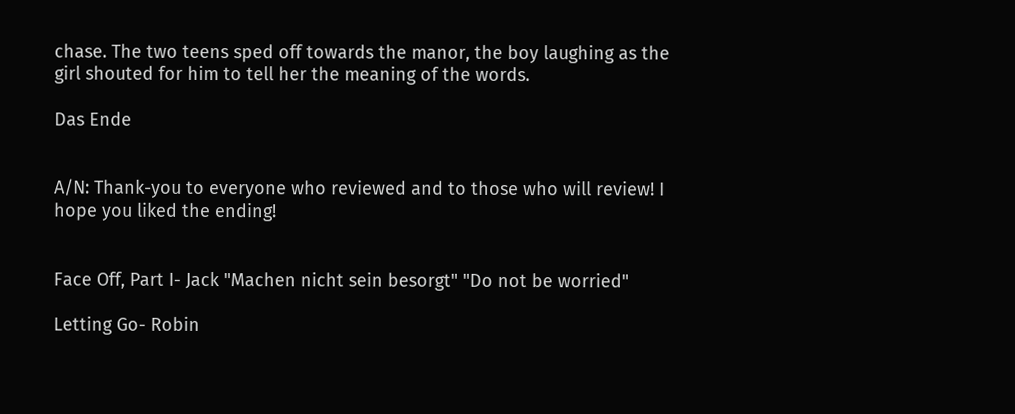chase. The two teens sped off towards the manor, the boy laughing as the girl shouted for him to tell her the meaning of the words.

Das Ende


A/N: Thank-you to everyone who reviewed and to those who will review! I hope you liked the ending!


Face Off, Part I- Jack "Machen nicht sein besorgt" "Do not be worried"

Letting Go- Robin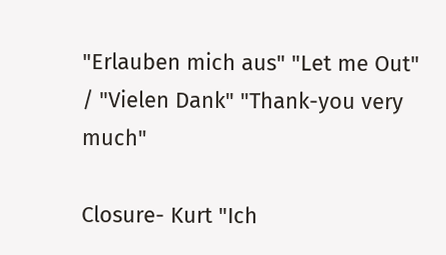"Erlauben mich aus" "Let me Out" / "Vielen Dank" "Thank-you very much"

Closure- Kurt "Ich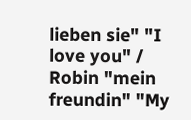lieben sie" "I love you" / Robin "mein freundin" "My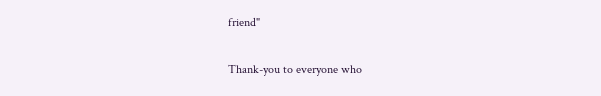friend"

Thank-you to everyone who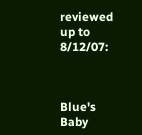reviewed up to 8/12/07:



Blue's Baby